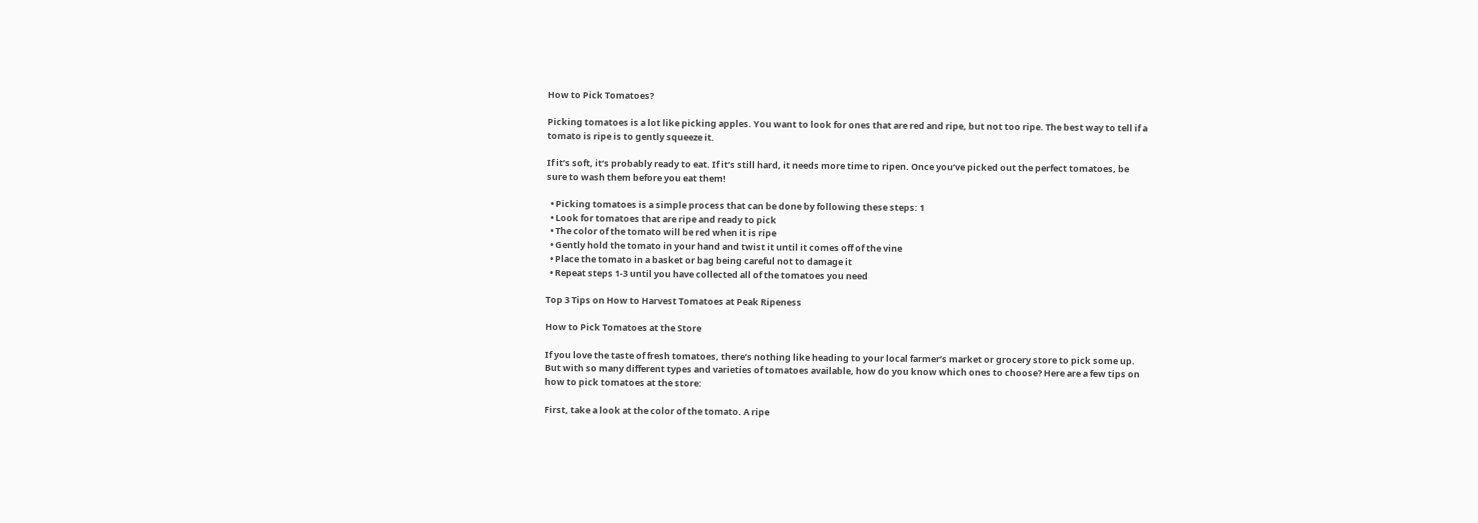How to Pick Tomatoes?

Picking tomatoes is a lot like picking apples. You want to look for ones that are red and ripe, but not too ripe. The best way to tell if a tomato is ripe is to gently squeeze it.

If it’s soft, it’s probably ready to eat. If it’s still hard, it needs more time to ripen. Once you’ve picked out the perfect tomatoes, be sure to wash them before you eat them!

  • Picking tomatoes is a simple process that can be done by following these steps: 1
  • Look for tomatoes that are ripe and ready to pick
  • The color of the tomato will be red when it is ripe
  • Gently hold the tomato in your hand and twist it until it comes off of the vine
  • Place the tomato in a basket or bag being careful not to damage it
  • Repeat steps 1-3 until you have collected all of the tomatoes you need

Top 3 Tips on How to Harvest Tomatoes at Peak Ripeness

How to Pick Tomatoes at the Store

If you love the taste of fresh tomatoes, there’s nothing like heading to your local farmer’s market or grocery store to pick some up. But with so many different types and varieties of tomatoes available, how do you know which ones to choose? Here are a few tips on how to pick tomatoes at the store:

First, take a look at the color of the tomato. A ripe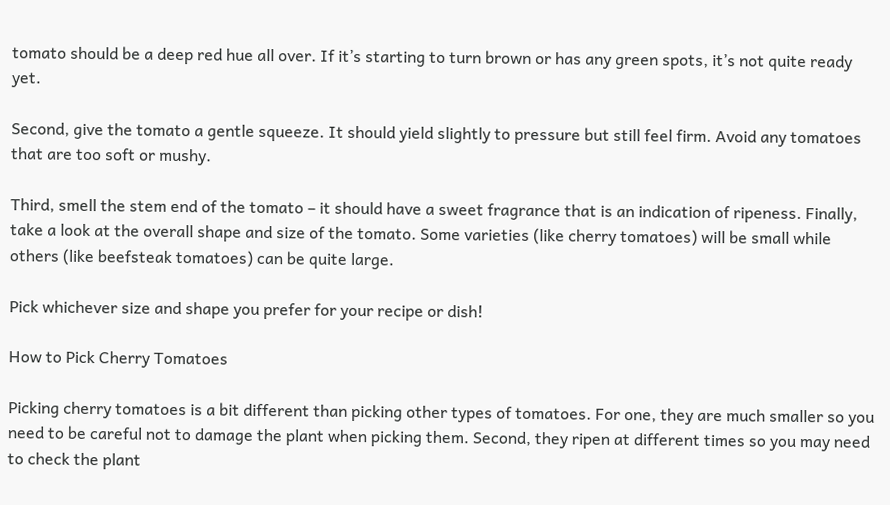tomato should be a deep red hue all over. If it’s starting to turn brown or has any green spots, it’s not quite ready yet.

Second, give the tomato a gentle squeeze. It should yield slightly to pressure but still feel firm. Avoid any tomatoes that are too soft or mushy.

Third, smell the stem end of the tomato – it should have a sweet fragrance that is an indication of ripeness. Finally, take a look at the overall shape and size of the tomato. Some varieties (like cherry tomatoes) will be small while others (like beefsteak tomatoes) can be quite large.

Pick whichever size and shape you prefer for your recipe or dish!

How to Pick Cherry Tomatoes

Picking cherry tomatoes is a bit different than picking other types of tomatoes. For one, they are much smaller so you need to be careful not to damage the plant when picking them. Second, they ripen at different times so you may need to check the plant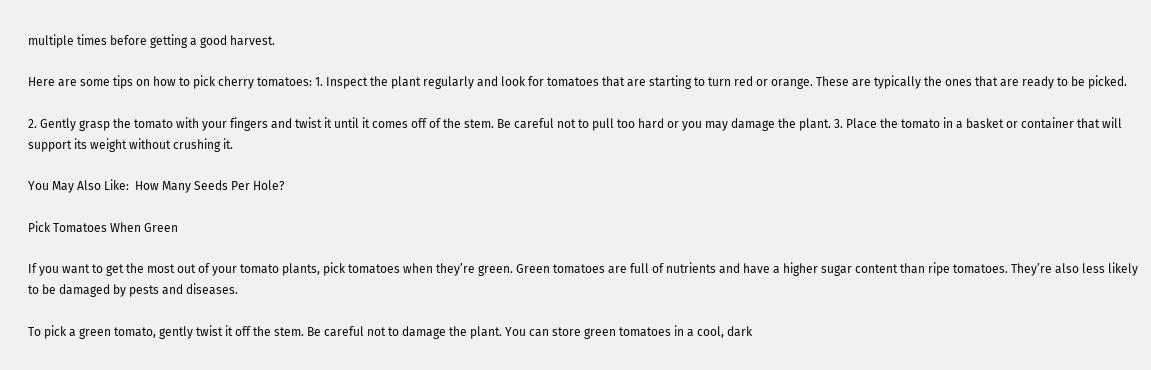multiple times before getting a good harvest.

Here are some tips on how to pick cherry tomatoes: 1. Inspect the plant regularly and look for tomatoes that are starting to turn red or orange. These are typically the ones that are ready to be picked.

2. Gently grasp the tomato with your fingers and twist it until it comes off of the stem. Be careful not to pull too hard or you may damage the plant. 3. Place the tomato in a basket or container that will support its weight without crushing it.

You May Also Like:  How Many Seeds Per Hole?

Pick Tomatoes When Green

If you want to get the most out of your tomato plants, pick tomatoes when they’re green. Green tomatoes are full of nutrients and have a higher sugar content than ripe tomatoes. They’re also less likely to be damaged by pests and diseases.

To pick a green tomato, gently twist it off the stem. Be careful not to damage the plant. You can store green tomatoes in a cool, dark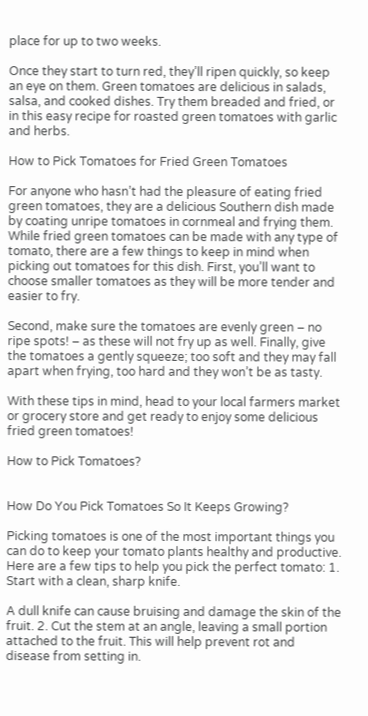place for up to two weeks.

Once they start to turn red, they’ll ripen quickly, so keep an eye on them. Green tomatoes are delicious in salads, salsa, and cooked dishes. Try them breaded and fried, or in this easy recipe for roasted green tomatoes with garlic and herbs.

How to Pick Tomatoes for Fried Green Tomatoes

For anyone who hasn’t had the pleasure of eating fried green tomatoes, they are a delicious Southern dish made by coating unripe tomatoes in cornmeal and frying them. While fried green tomatoes can be made with any type of tomato, there are a few things to keep in mind when picking out tomatoes for this dish. First, you’ll want to choose smaller tomatoes as they will be more tender and easier to fry.

Second, make sure the tomatoes are evenly green – no ripe spots! – as these will not fry up as well. Finally, give the tomatoes a gently squeeze; too soft and they may fall apart when frying, too hard and they won’t be as tasty.

With these tips in mind, head to your local farmers market or grocery store and get ready to enjoy some delicious fried green tomatoes!

How to Pick Tomatoes?


How Do You Pick Tomatoes So It Keeps Growing?

Picking tomatoes is one of the most important things you can do to keep your tomato plants healthy and productive. Here are a few tips to help you pick the perfect tomato: 1. Start with a clean, sharp knife.

A dull knife can cause bruising and damage the skin of the fruit. 2. Cut the stem at an angle, leaving a small portion attached to the fruit. This will help prevent rot and disease from setting in.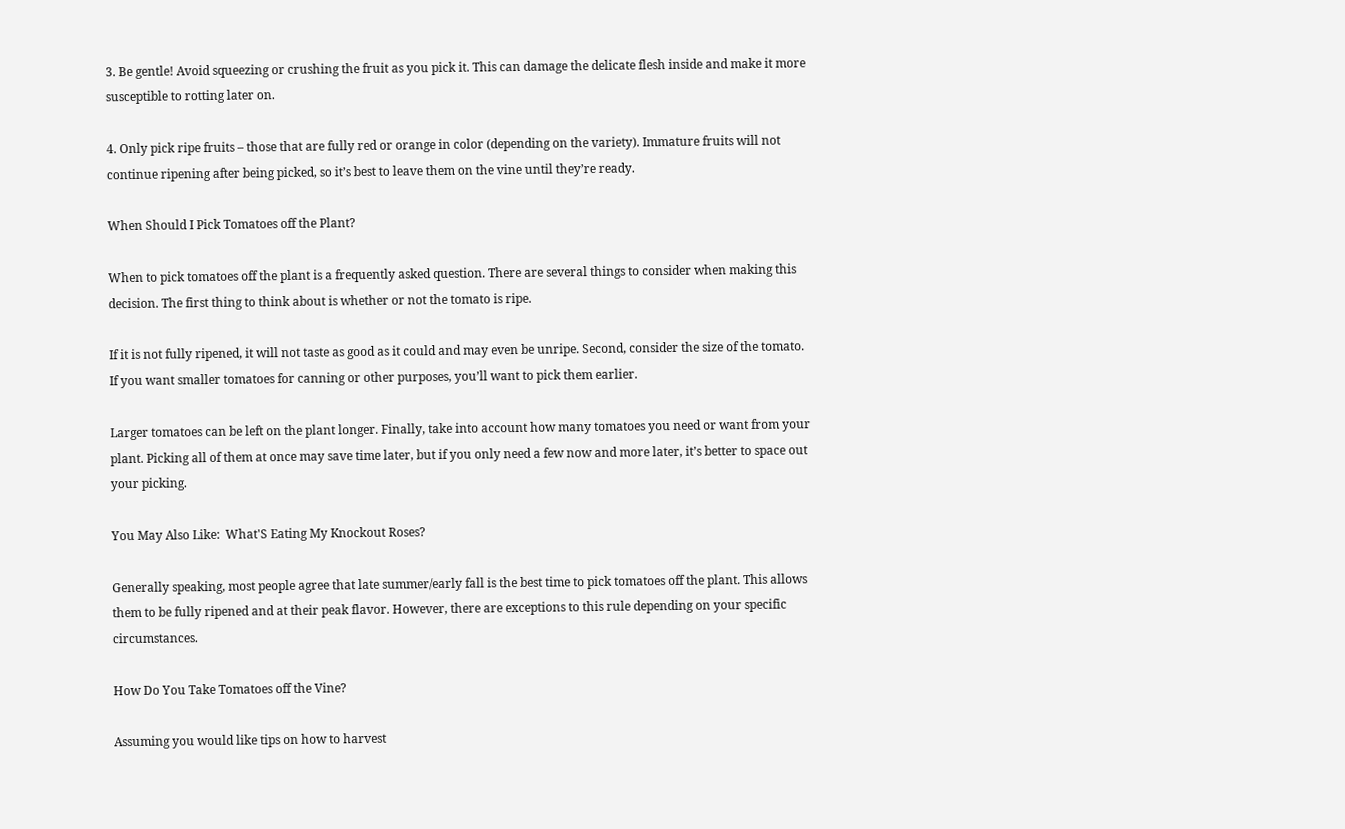3. Be gentle! Avoid squeezing or crushing the fruit as you pick it. This can damage the delicate flesh inside and make it more susceptible to rotting later on.

4. Only pick ripe fruits – those that are fully red or orange in color (depending on the variety). Immature fruits will not continue ripening after being picked, so it’s best to leave them on the vine until they’re ready.

When Should I Pick Tomatoes off the Plant?

When to pick tomatoes off the plant is a frequently asked question. There are several things to consider when making this decision. The first thing to think about is whether or not the tomato is ripe.

If it is not fully ripened, it will not taste as good as it could and may even be unripe. Second, consider the size of the tomato. If you want smaller tomatoes for canning or other purposes, you’ll want to pick them earlier.

Larger tomatoes can be left on the plant longer. Finally, take into account how many tomatoes you need or want from your plant. Picking all of them at once may save time later, but if you only need a few now and more later, it’s better to space out your picking.

You May Also Like:  What'S Eating My Knockout Roses?

Generally speaking, most people agree that late summer/early fall is the best time to pick tomatoes off the plant. This allows them to be fully ripened and at their peak flavor. However, there are exceptions to this rule depending on your specific circumstances.

How Do You Take Tomatoes off the Vine?

Assuming you would like tips on how to harvest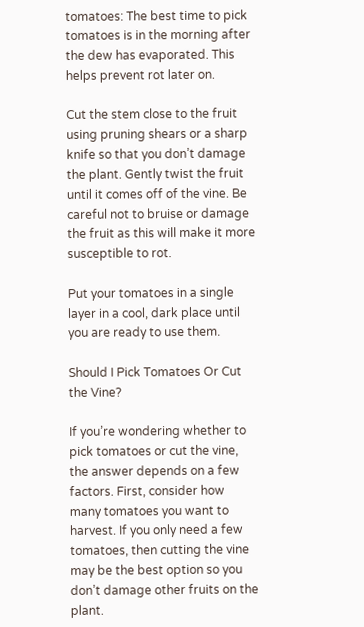tomatoes: The best time to pick tomatoes is in the morning after the dew has evaporated. This helps prevent rot later on.

Cut the stem close to the fruit using pruning shears or a sharp knife so that you don’t damage the plant. Gently twist the fruit until it comes off of the vine. Be careful not to bruise or damage the fruit as this will make it more susceptible to rot.

Put your tomatoes in a single layer in a cool, dark place until you are ready to use them.

Should I Pick Tomatoes Or Cut the Vine?

If you’re wondering whether to pick tomatoes or cut the vine, the answer depends on a few factors. First, consider how many tomatoes you want to harvest. If you only need a few tomatoes, then cutting the vine may be the best option so you don’t damage other fruits on the plant.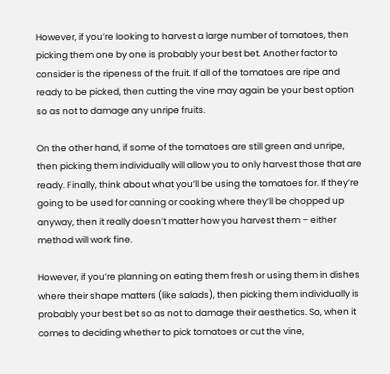However, if you’re looking to harvest a large number of tomatoes, then picking them one by one is probably your best bet. Another factor to consider is the ripeness of the fruit. If all of the tomatoes are ripe and ready to be picked, then cutting the vine may again be your best option so as not to damage any unripe fruits.

On the other hand, if some of the tomatoes are still green and unripe, then picking them individually will allow you to only harvest those that are ready. Finally, think about what you’ll be using the tomatoes for. If they’re going to be used for canning or cooking where they’ll be chopped up anyway, then it really doesn’t matter how you harvest them – either method will work fine.

However, if you’re planning on eating them fresh or using them in dishes where their shape matters (like salads), then picking them individually is probably your best bet so as not to damage their aesthetics. So, when it comes to deciding whether to pick tomatoes or cut the vine,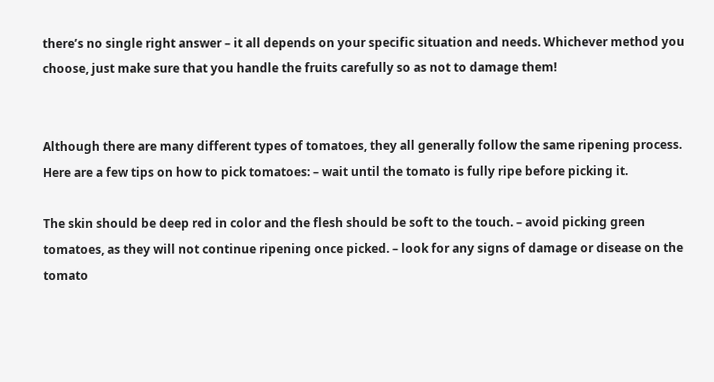there’s no single right answer – it all depends on your specific situation and needs. Whichever method you choose, just make sure that you handle the fruits carefully so as not to damage them!


Although there are many different types of tomatoes, they all generally follow the same ripening process. Here are a few tips on how to pick tomatoes: – wait until the tomato is fully ripe before picking it.

The skin should be deep red in color and the flesh should be soft to the touch. – avoid picking green tomatoes, as they will not continue ripening once picked. – look for any signs of damage or disease on the tomato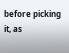before picking it, as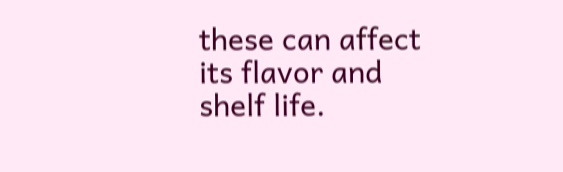these can affect its flavor and shelf life.